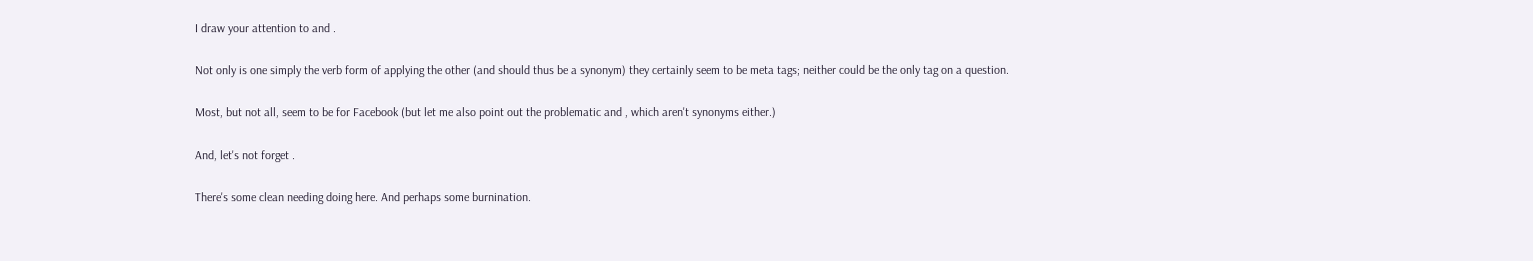I draw your attention to and .

Not only is one simply the verb form of applying the other (and should thus be a synonym) they certainly seem to be meta tags; neither could be the only tag on a question.

Most, but not all, seem to be for Facebook (but let me also point out the problematic and , which aren't synonyms either.)

And, let's not forget .

There's some clean needing doing here. And perhaps some burnination.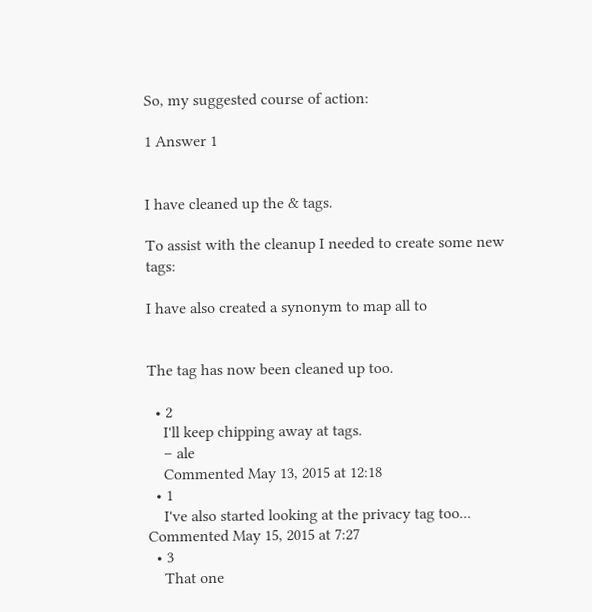So, my suggested course of action:

1 Answer 1


I have cleaned up the & tags.

To assist with the cleanup I needed to create some new tags:

I have also created a synonym to map all to


The tag has now been cleaned up too.

  • 2
    I'll keep chipping away at tags.
    – ale
    Commented May 13, 2015 at 12:18
  • 1
    I've also started looking at the privacy tag too... Commented May 15, 2015 at 7:27
  • 3
    That one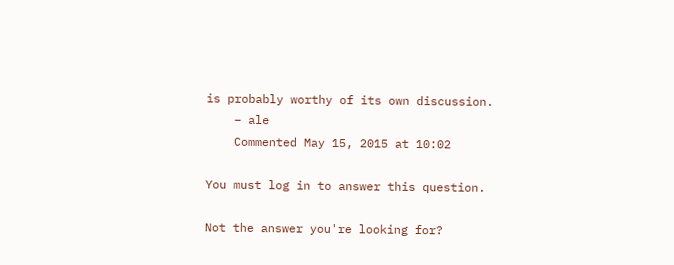is probably worthy of its own discussion.
    – ale
    Commented May 15, 2015 at 10:02

You must log in to answer this question.

Not the answer you're looking for?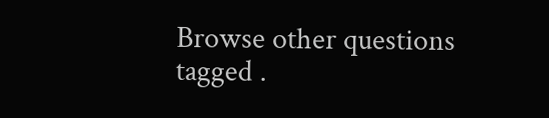Browse other questions tagged .